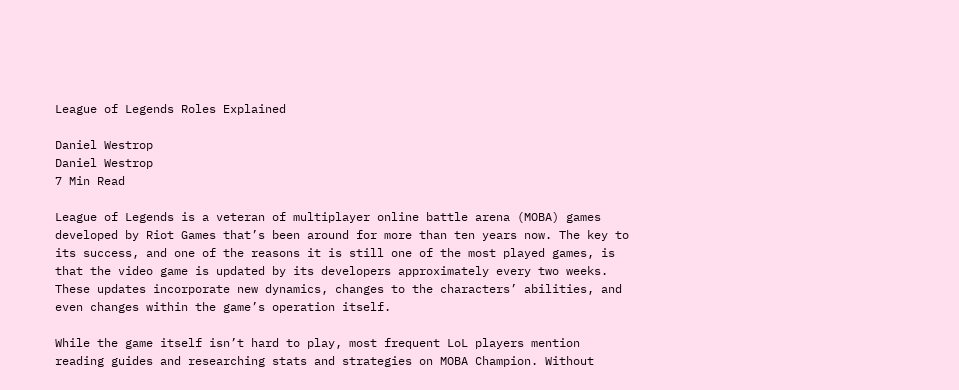League of Legends Roles Explained

Daniel Westrop
Daniel Westrop
7 Min Read

League of Legends is a veteran of multiplayer online battle arena (MOBA) games developed by Riot Games that’s been around for more than ten years now. The key to its success, and one of the reasons it is still one of the most played games, is that the video game is updated by its developers approximately every two weeks. These updates incorporate new dynamics, changes to the characters’ abilities, and even changes within the game’s operation itself.

While the game itself isn’t hard to play, most frequent LoL players mention reading guides and researching stats and strategies on MOBA Champion. Without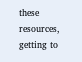these resources, getting to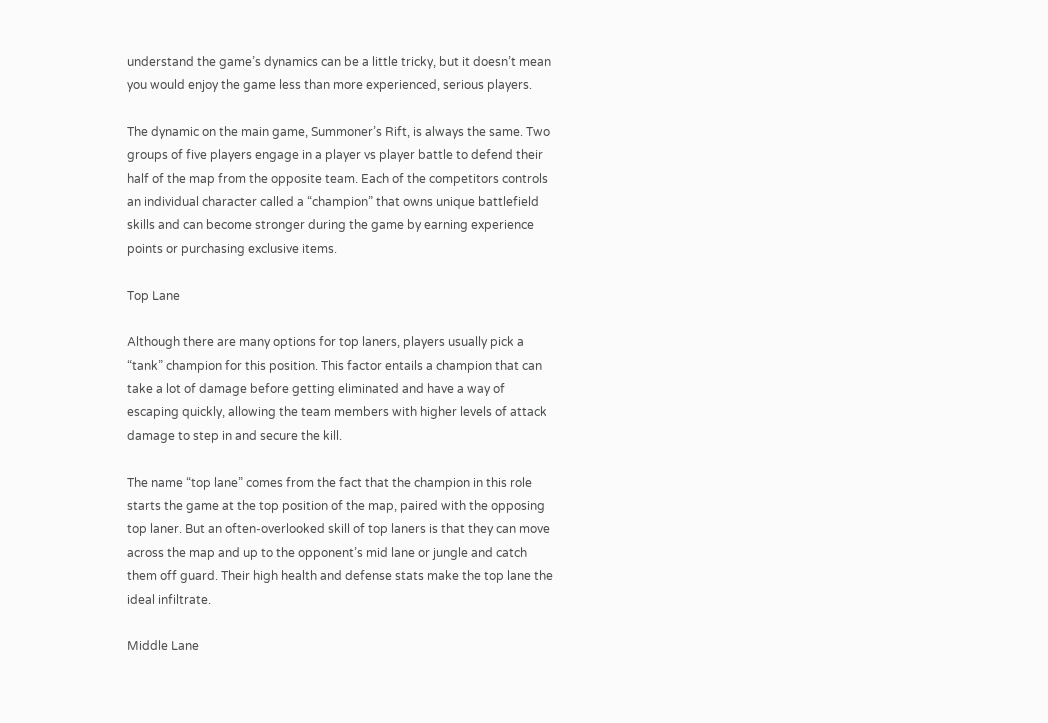understand the game’s dynamics can be a little tricky, but it doesn’t mean you would enjoy the game less than more experienced, serious players.

The dynamic on the main game, Summoner’s Rift, is always the same. Two groups of five players engage in a player vs player battle to defend their half of the map from the opposite team. Each of the competitors controls an individual character called a “champion” that owns unique battlefield skills and can become stronger during the game by earning experience points or purchasing exclusive items.

Top Lane

Although there are many options for top laners, players usually pick a “tank” champion for this position. This factor entails a champion that can take a lot of damage before getting eliminated and have a way of escaping quickly, allowing the team members with higher levels of attack damage to step in and secure the kill.

The name “top lane” comes from the fact that the champion in this role starts the game at the top position of the map, paired with the opposing top laner. But an often-overlooked skill of top laners is that they can move across the map and up to the opponent’s mid lane or jungle and catch them off guard. Their high health and defense stats make the top lane the ideal infiltrate.

Middle Lane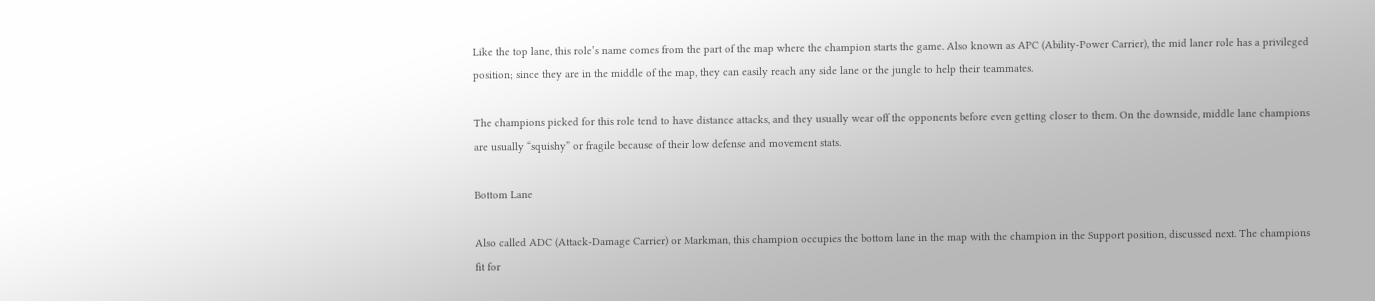Like the top lane, this role’s name comes from the part of the map where the champion starts the game. Also known as APC (Ability-Power Carrier), the mid laner role has a privileged position; since they are in the middle of the map, they can easily reach any side lane or the jungle to help their teammates.

The champions picked for this role tend to have distance attacks, and they usually wear off the opponents before even getting closer to them. On the downside, middle lane champions are usually “squishy” or fragile because of their low defense and movement stats.

Bottom Lane

Also called ADC (Attack-Damage Carrier) or Markman, this champion occupies the bottom lane in the map with the champion in the Support position, discussed next. The champions fit for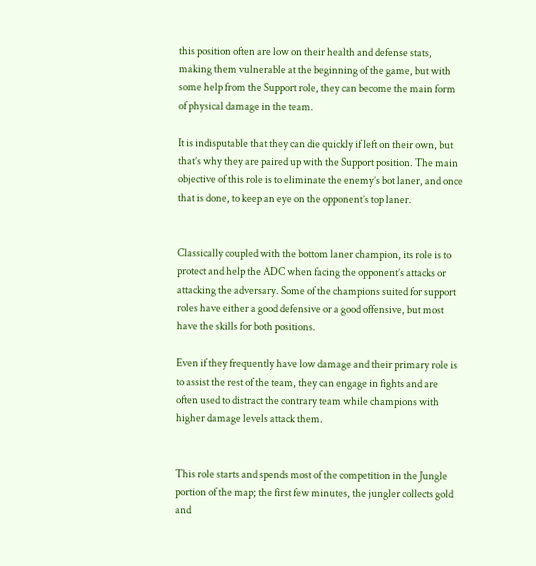this position often are low on their health and defense stats, making them vulnerable at the beginning of the game, but with some help from the Support role, they can become the main form of physical damage in the team.

It is indisputable that they can die quickly if left on their own, but that’s why they are paired up with the Support position. The main objective of this role is to eliminate the enemy’s bot laner, and once that is done, to keep an eye on the opponent’s top laner.


Classically coupled with the bottom laner champion, its role is to protect and help the ADC when facing the opponent’s attacks or attacking the adversary. Some of the champions suited for support roles have either a good defensive or a good offensive, but most have the skills for both positions.

Even if they frequently have low damage and their primary role is to assist the rest of the team, they can engage in fights and are often used to distract the contrary team while champions with higher damage levels attack them.


This role starts and spends most of the competition in the Jungle portion of the map; the first few minutes, the jungler collects gold and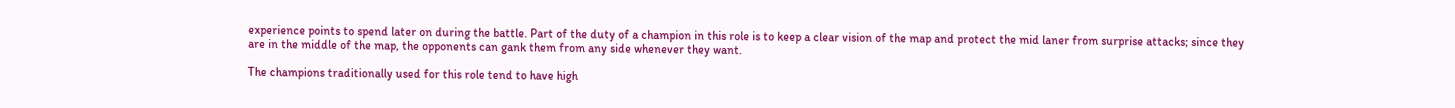experience points to spend later on during the battle. Part of the duty of a champion in this role is to keep a clear vision of the map and protect the mid laner from surprise attacks; since they are in the middle of the map, the opponents can gank them from any side whenever they want.

The champions traditionally used for this role tend to have high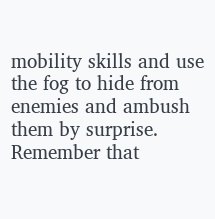mobility skills and use the fog to hide from enemies and ambush them by surprise. Remember that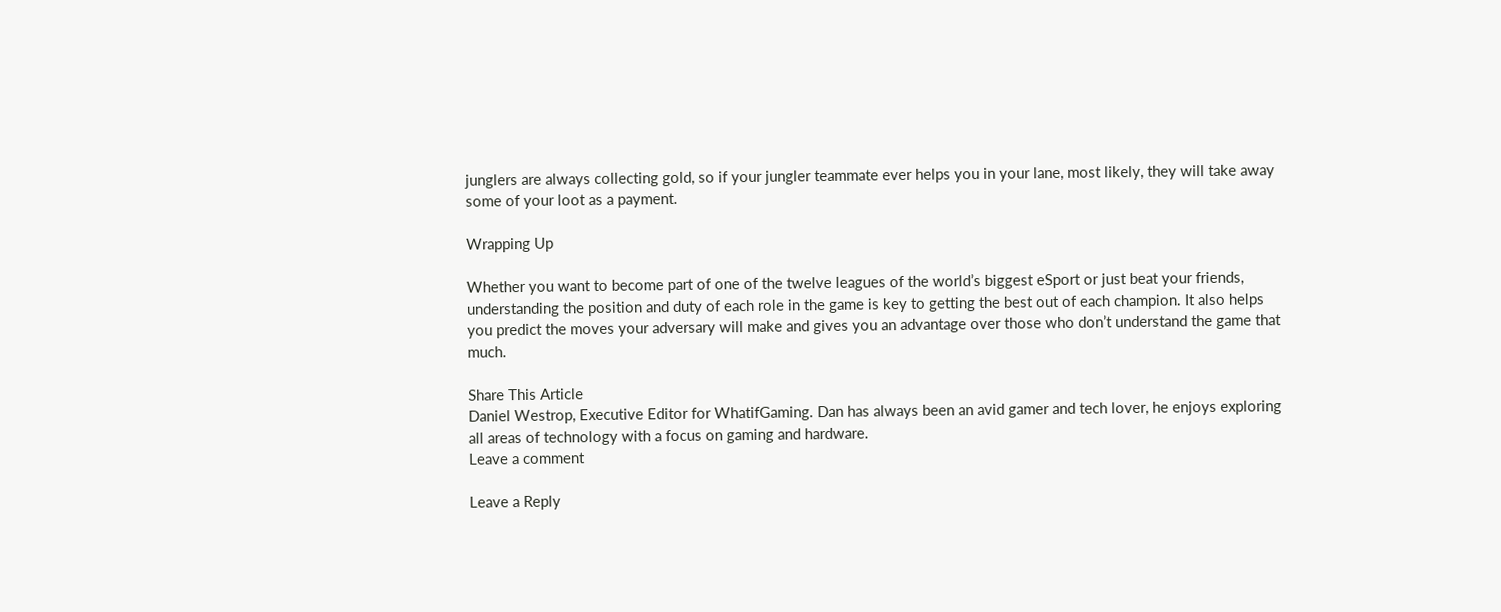junglers are always collecting gold, so if your jungler teammate ever helps you in your lane, most likely, they will take away some of your loot as a payment.

Wrapping Up

Whether you want to become part of one of the twelve leagues of the world’s biggest eSport or just beat your friends, understanding the position and duty of each role in the game is key to getting the best out of each champion. It also helps you predict the moves your adversary will make and gives you an advantage over those who don’t understand the game that much.

Share This Article
Daniel Westrop, Executive Editor for WhatifGaming. Dan has always been an avid gamer and tech lover, he enjoys exploring all areas of technology with a focus on gaming and hardware.
Leave a comment

Leave a Reply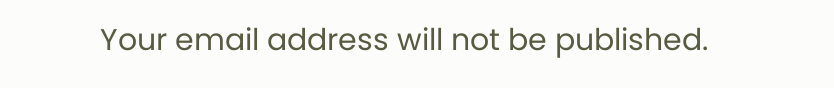Your email address will not be published.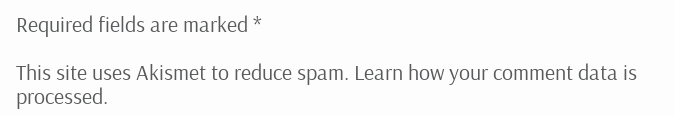Required fields are marked *

This site uses Akismet to reduce spam. Learn how your comment data is processed.